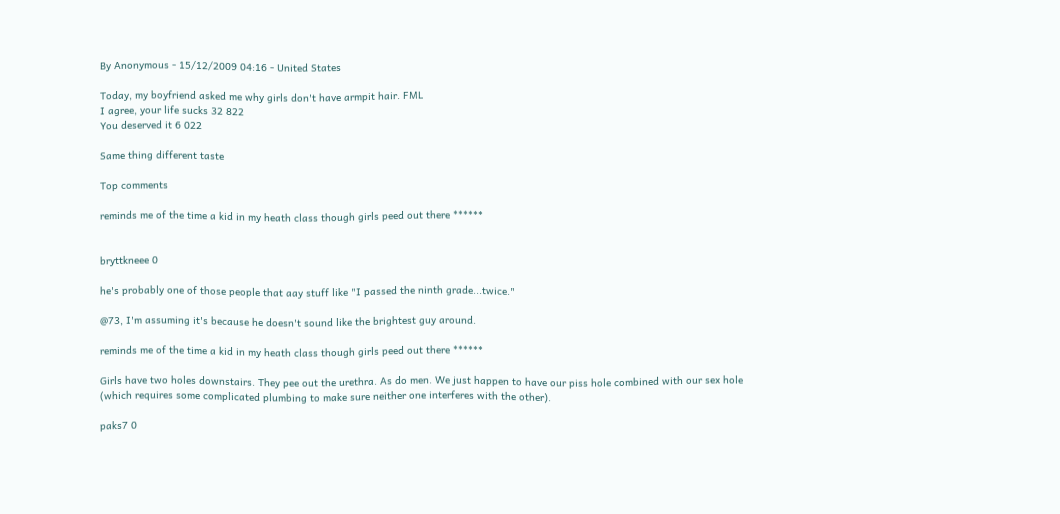By Anonymous - 15/12/2009 04:16 - United States

Today, my boyfriend asked me why girls don't have armpit hair. FML
I agree, your life sucks 32 822
You deserved it 6 022

Same thing different taste

Top comments

reminds me of the time a kid in my heath class though girls peed out there ******


bryttkneee 0

he's probably one of those people that aay stuff like "I passed the ninth grade...twice."

@73, I'm assuming it's because he doesn't sound like the brightest guy around.

reminds me of the time a kid in my heath class though girls peed out there ******

Girls have two holes downstairs. They pee out the urethra. As do men. We just happen to have our piss hole combined with our sex hole (which requires some complicated plumbing to make sure neither one interferes with the other).

paks7 0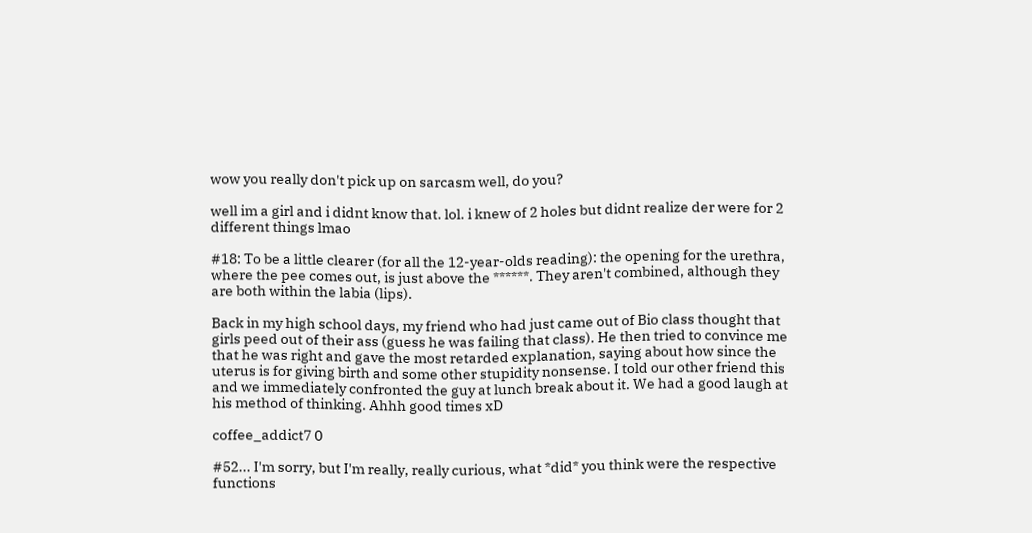wow you really don't pick up on sarcasm well, do you?

well im a girl and i didnt know that. lol. i knew of 2 holes but didnt realize der were for 2 different things lmao

#18: To be a little clearer (for all the 12-year-olds reading): the opening for the urethra, where the pee comes out, is just above the ******. They aren't combined, although they are both within the labia (lips).

Back in my high school days, my friend who had just came out of Bio class thought that girls peed out of their ass (guess he was failing that class). He then tried to convince me that he was right and gave the most retarded explanation, saying about how since the uterus is for giving birth and some other stupidity nonsense. I told our other friend this and we immediately confronted the guy at lunch break about it. We had a good laugh at his method of thinking. Ahhh good times xD

coffee_addict7 0

#52... I'm sorry, but I'm really, really curious, what *did* you think were the respective functions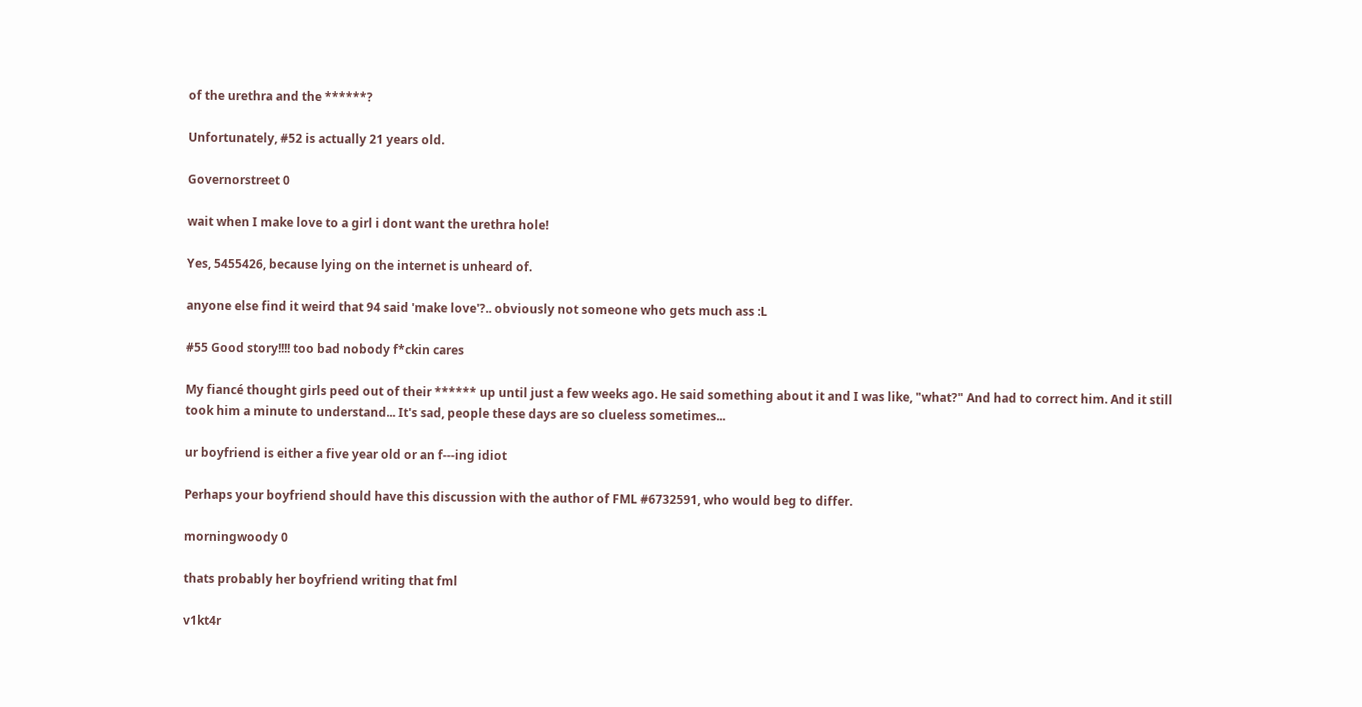of the urethra and the ******?

Unfortunately, #52 is actually 21 years old.

Governorstreet 0

wait when I make love to a girl i dont want the urethra hole!

Yes, 5455426, because lying on the internet is unheard of.

anyone else find it weird that 94 said 'make love'?.. obviously not someone who gets much ass :L

#55 Good story!!!! too bad nobody f*ckin cares

My fiancé thought girls peed out of their ****** up until just a few weeks ago. He said something about it and I was like, "what?" And had to correct him. And it still took him a minute to understand... It's sad, people these days are so clueless sometimes...

ur boyfriend is either a five year old or an f---ing idiot

Perhaps your boyfriend should have this discussion with the author of FML #6732591, who would beg to differ.

morningwoody 0

thats probably her boyfriend writing that fml

v1kt4r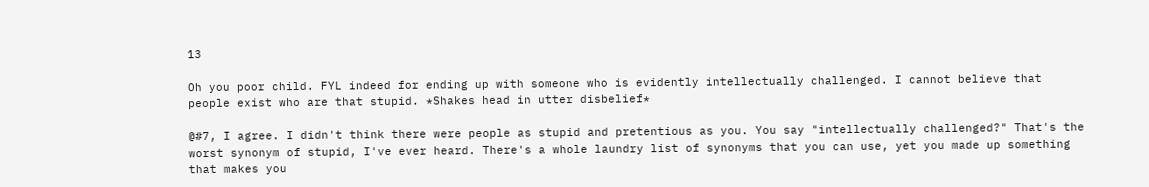13

Oh you poor child. FYL indeed for ending up with someone who is evidently intellectually challenged. I cannot believe that people exist who are that stupid. *Shakes head in utter disbelief*

@#7, I agree. I didn't think there were people as stupid and pretentious as you. You say "intellectually challenged?" That's the worst synonym of stupid, I've ever heard. There's a whole laundry list of synonyms that you can use, yet you made up something that makes you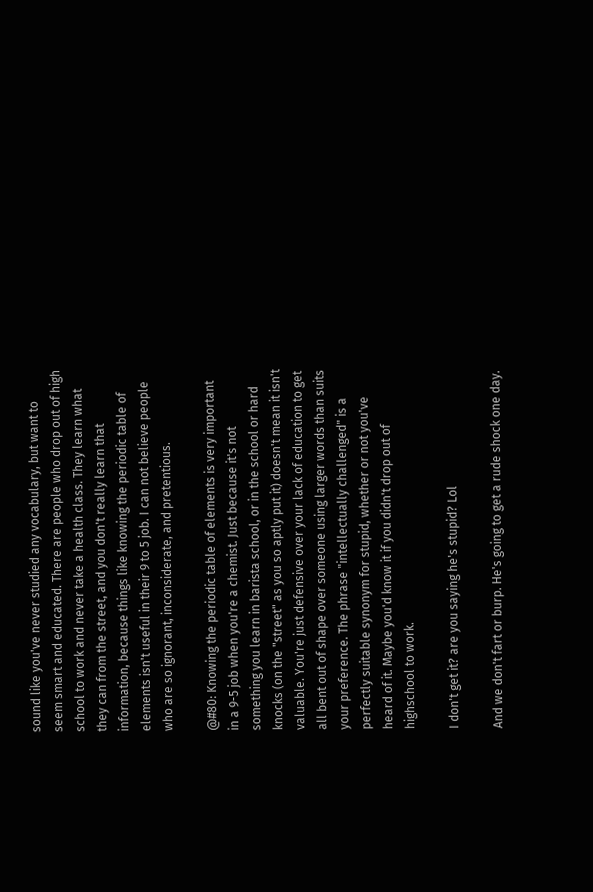sound like you've never studied any vocabulary, but want to seem smart and educated. There are people who drop out of high school to work and never take a health class. They learn what they can from the street, and you don't really learn that information, because things like knowing the periodic table of elements isn't useful in their 9 to 5 job. I can not believe people who are so ignorant, inconsiderate, and pretentious.

@#80: Knowing the periodic table of elements is very important in a 9-5 job when you're a chemist. Just because it's not something you learn in barista school, or in the school or hard knocks (on the "street" as you so aptly put it) doesn't mean it isn't valuable. You're just defensive over your lack of education to get all bent out of shape over someone using larger words than suits your preference. The phrase "intellectually challenged" is a perfectly suitable synonym for stupid, whether or not you've heard of it. Maybe you'd know it if you didn't drop out of highschool to work.

I don't get it? are you saying he's stupid? Lol

And we don't fart or burp. He's going to get a rude shock one day.